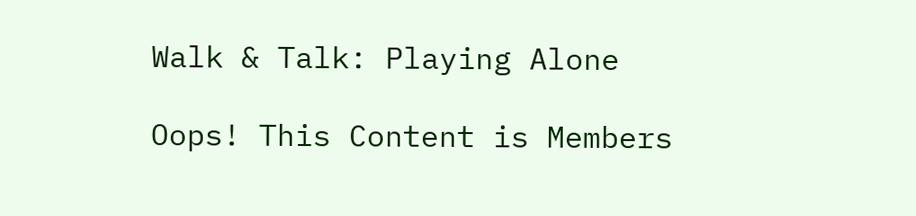Walk & Talk: Playing Alone

Oops! This Content is Members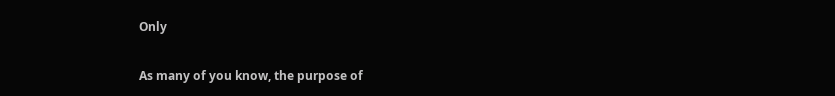Only

As many of you know, the purpose of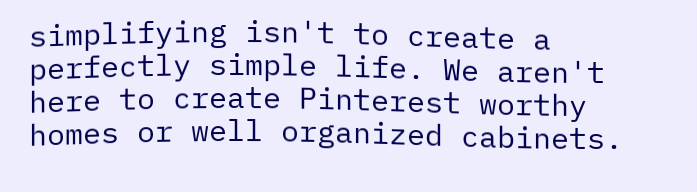simplifying isn't to create a perfectly simple life. We aren't here to create Pinterest worthy homes or well organized cabinets.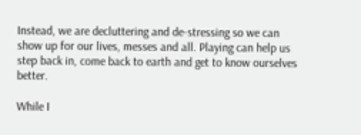Instead, we are decluttering and de-stressing so we can show up for our lives, messes and all. Playing can help us step back in, come back to earth and get to know ourselves better.

While I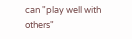can "play well with others"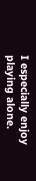I especially enjoy playing alone.